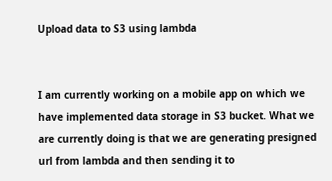Upload data to S3 using lambda


I am currently working on a mobile app on which we have implemented data storage in S3 bucket. What we are currently doing is that we are generating presigned url from lambda and then sending it to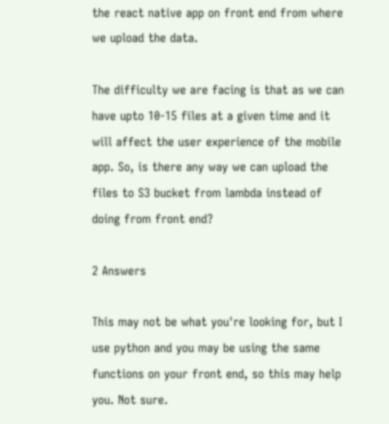the react native app on front end from where we upload the data.

The difficulty we are facing is that as we can have upto 10-15 files at a given time and it will affect the user experience of the mobile app. So, is there any way we can upload the files to S3 bucket from lambda instead of doing from front end?

2 Answers

This may not be what you're looking for, but I use python and you may be using the same functions on your front end, so this may help you. Not sure.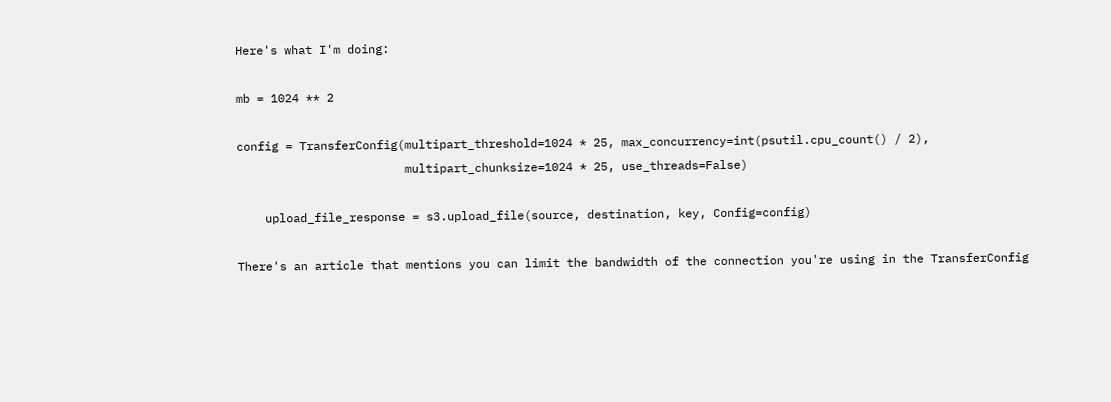Here's what I'm doing:

mb = 1024 ** 2

config = TransferConfig(multipart_threshold=1024 * 25, max_concurrency=int(psutil.cpu_count() / 2),
                        multipart_chunksize=1024 * 25, use_threads=False)

    upload_file_response = s3.upload_file(source, destination, key, Config=config)

There's an article that mentions you can limit the bandwidth of the connection you're using in the TransferConfig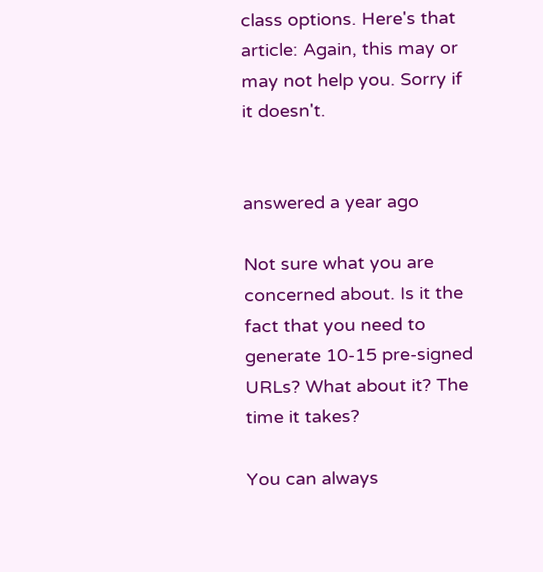class options. Here's that article: Again, this may or may not help you. Sorry if it doesn't.


answered a year ago

Not sure what you are concerned about. Is it the fact that you need to generate 10-15 pre-signed URLs? What about it? The time it takes?

You can always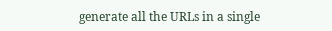generate all the URLs in a single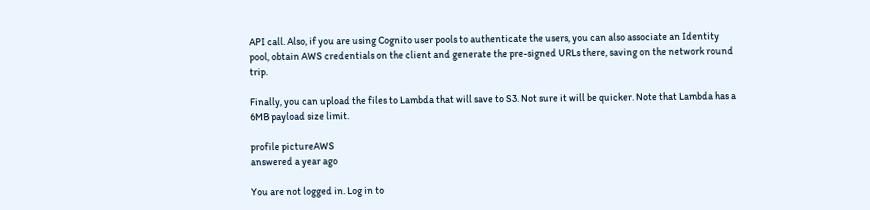API call. Also, if you are using Cognito user pools to authenticate the users, you can also associate an Identity pool, obtain AWS credentials on the client and generate the pre-signed URLs there, saving on the network round trip.

Finally, you can upload the files to Lambda that will save to S3. Not sure it will be quicker. Note that Lambda has a 6MB payload size limit.

profile pictureAWS
answered a year ago

You are not logged in. Log in to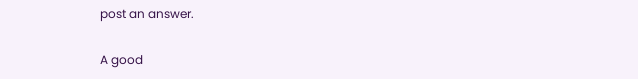post an answer.

A good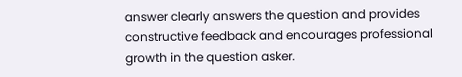answer clearly answers the question and provides constructive feedback and encourages professional growth in the question asker.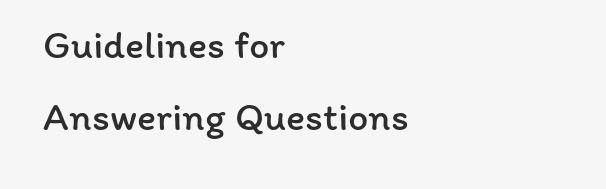Guidelines for Answering Questions